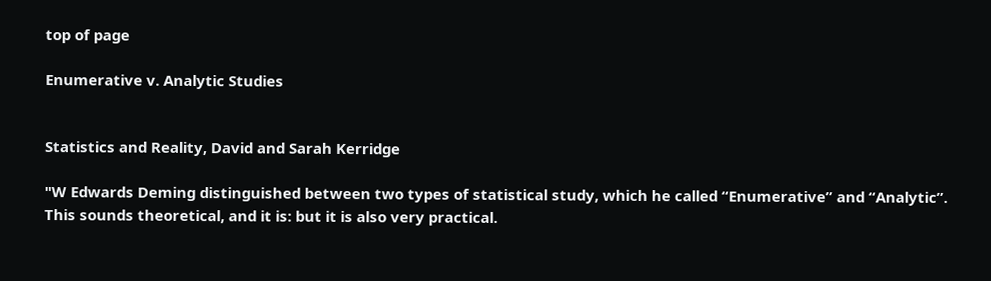top of page

Enumerative v. Analytic Studies


Statistics and Reality, David and Sarah Kerridge

"W Edwards Deming distinguished between two types of statistical study, which he called “Enumerative” and “Analytic”. This sounds theoretical, and it is: but it is also very practical.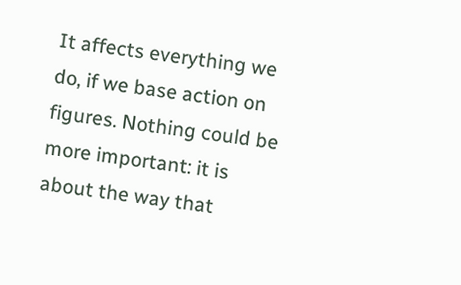It affects everything we do, if we base action on figures. Nothing could be more important: it is about the way that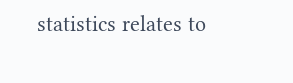statistics relates to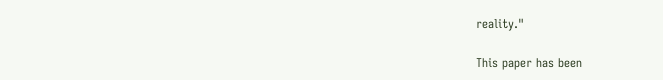reality."

This paper has been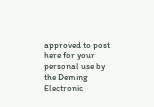approved to post here for your personal use by the Deming Electronic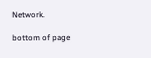Network.

bottom of page